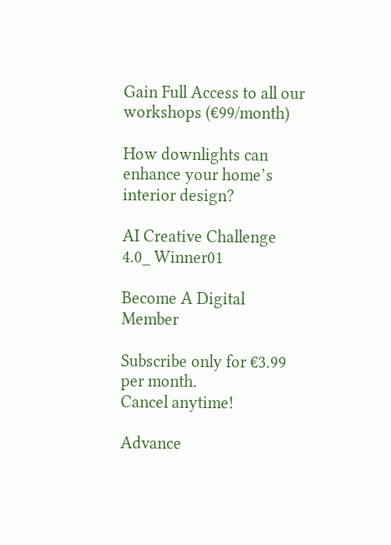Gain Full Access to all our workshops (€99/month)

How downlights can enhance your home’s interior design?

AI Creative Challenge 4.0_ Winner01

Become A Digital Member

Subscribe only for €3.99 per month.
Cancel anytime!

Advance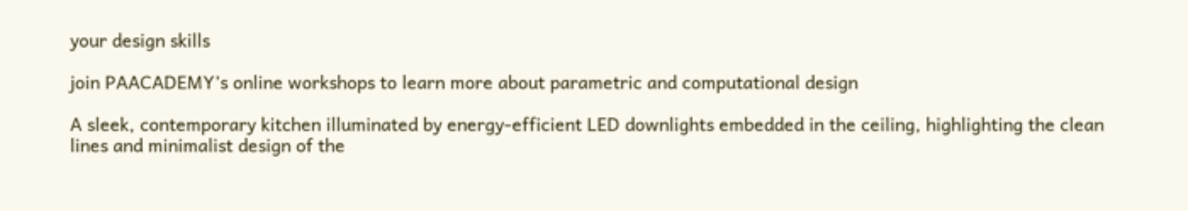your design skills

join PAACADEMY’s online workshops to learn more about parametric and computational design

A sleek, contemporary kitchen illuminated by energy-efficient LED downlights embedded in the ceiling, highlighting the clean lines and minimalist design of the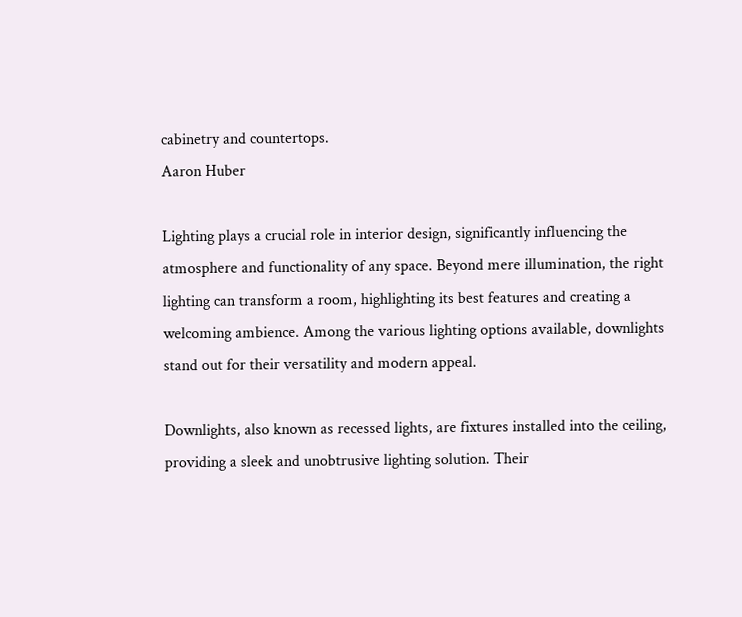cabinetry and countertops.
Aaron Huber

Lighting plays a crucial role in interior design, significantly influencing the atmosphere and functionality of any space. Beyond mere illumination, the right lighting can transform a room, highlighting its best features and creating a welcoming ambience. Among the various lighting options available, downlights stand out for their versatility and modern appeal.

Downlights, also known as recessed lights, are fixtures installed into the ceiling, providing a sleek and unobtrusive lighting solution. Their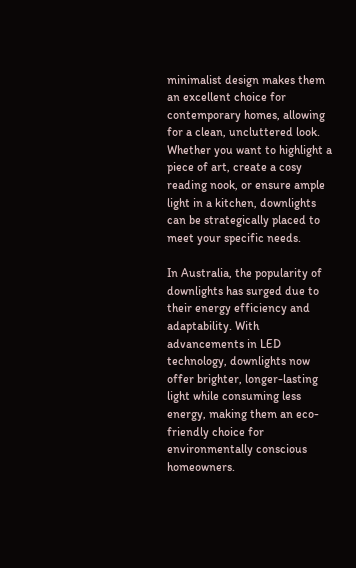minimalist design makes them an excellent choice for contemporary homes, allowing for a clean, uncluttered look. Whether you want to highlight a piece of art, create a cosy reading nook, or ensure ample light in a kitchen, downlights can be strategically placed to meet your specific needs.

In Australia, the popularity of downlights has surged due to their energy efficiency and adaptability. With advancements in LED technology, downlights now offer brighter, longer-lasting light while consuming less energy, making them an eco-friendly choice for environmentally conscious homeowners.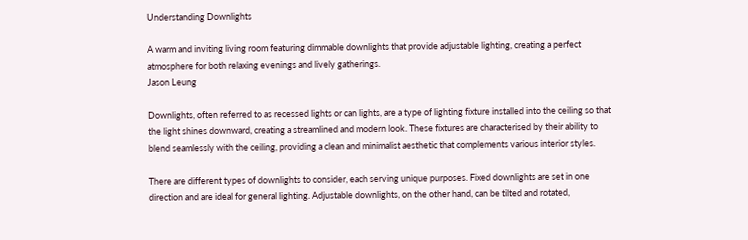Understanding Downlights

A warm and inviting living room featuring dimmable downlights that provide adjustable lighting, creating a perfect atmosphere for both relaxing evenings and lively gatherings.
Jason Leung

Downlights, often referred to as recessed lights or can lights, are a type of lighting fixture installed into the ceiling so that the light shines downward, creating a streamlined and modern look. These fixtures are characterised by their ability to blend seamlessly with the ceiling, providing a clean and minimalist aesthetic that complements various interior styles.

There are different types of downlights to consider, each serving unique purposes. Fixed downlights are set in one direction and are ideal for general lighting. Adjustable downlights, on the other hand, can be tilted and rotated,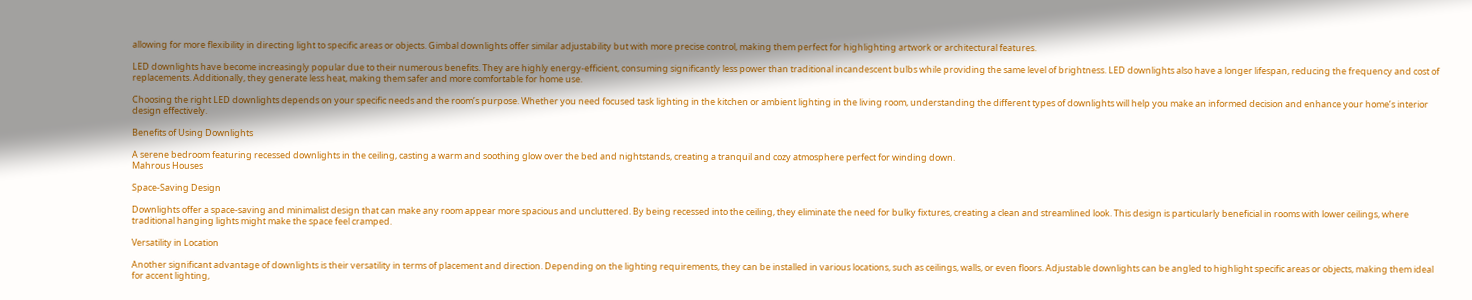allowing for more flexibility in directing light to specific areas or objects. Gimbal downlights offer similar adjustability but with more precise control, making them perfect for highlighting artwork or architectural features.

LED downlights have become increasingly popular due to their numerous benefits. They are highly energy-efficient, consuming significantly less power than traditional incandescent bulbs while providing the same level of brightness. LED downlights also have a longer lifespan, reducing the frequency and cost of replacements. Additionally, they generate less heat, making them safer and more comfortable for home use.

Choosing the right LED downlights depends on your specific needs and the room’s purpose. Whether you need focused task lighting in the kitchen or ambient lighting in the living room, understanding the different types of downlights will help you make an informed decision and enhance your home’s interior design effectively.

Benefits of Using Downlights

A serene bedroom featuring recessed downlights in the ceiling, casting a warm and soothing glow over the bed and nightstands, creating a tranquil and cozy atmosphere perfect for winding down.
Mahrous Houses

Space-Saving Design

Downlights offer a space-saving and minimalist design that can make any room appear more spacious and uncluttered. By being recessed into the ceiling, they eliminate the need for bulky fixtures, creating a clean and streamlined look. This design is particularly beneficial in rooms with lower ceilings, where traditional hanging lights might make the space feel cramped.

Versatility in Location

Another significant advantage of downlights is their versatility in terms of placement and direction. Depending on the lighting requirements, they can be installed in various locations, such as ceilings, walls, or even floors. Adjustable downlights can be angled to highlight specific areas or objects, making them ideal for accent lighting,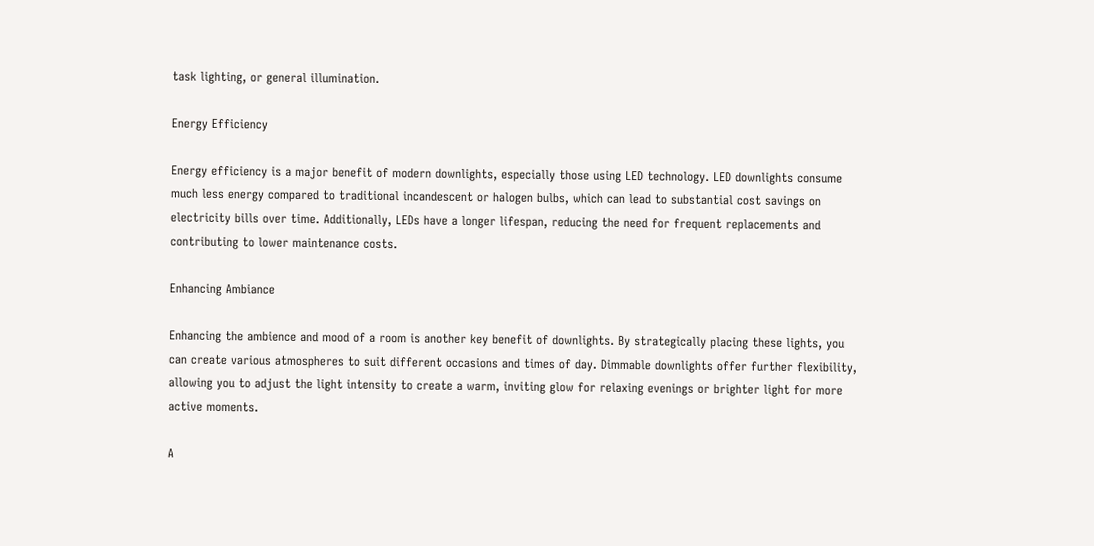task lighting, or general illumination.

Energy Efficiency

Energy efficiency is a major benefit of modern downlights, especially those using LED technology. LED downlights consume much less energy compared to traditional incandescent or halogen bulbs, which can lead to substantial cost savings on electricity bills over time. Additionally, LEDs have a longer lifespan, reducing the need for frequent replacements and contributing to lower maintenance costs.

Enhancing Ambiance

Enhancing the ambience and mood of a room is another key benefit of downlights. By strategically placing these lights, you can create various atmospheres to suit different occasions and times of day. Dimmable downlights offer further flexibility, allowing you to adjust the light intensity to create a warm, inviting glow for relaxing evenings or brighter light for more active moments.

A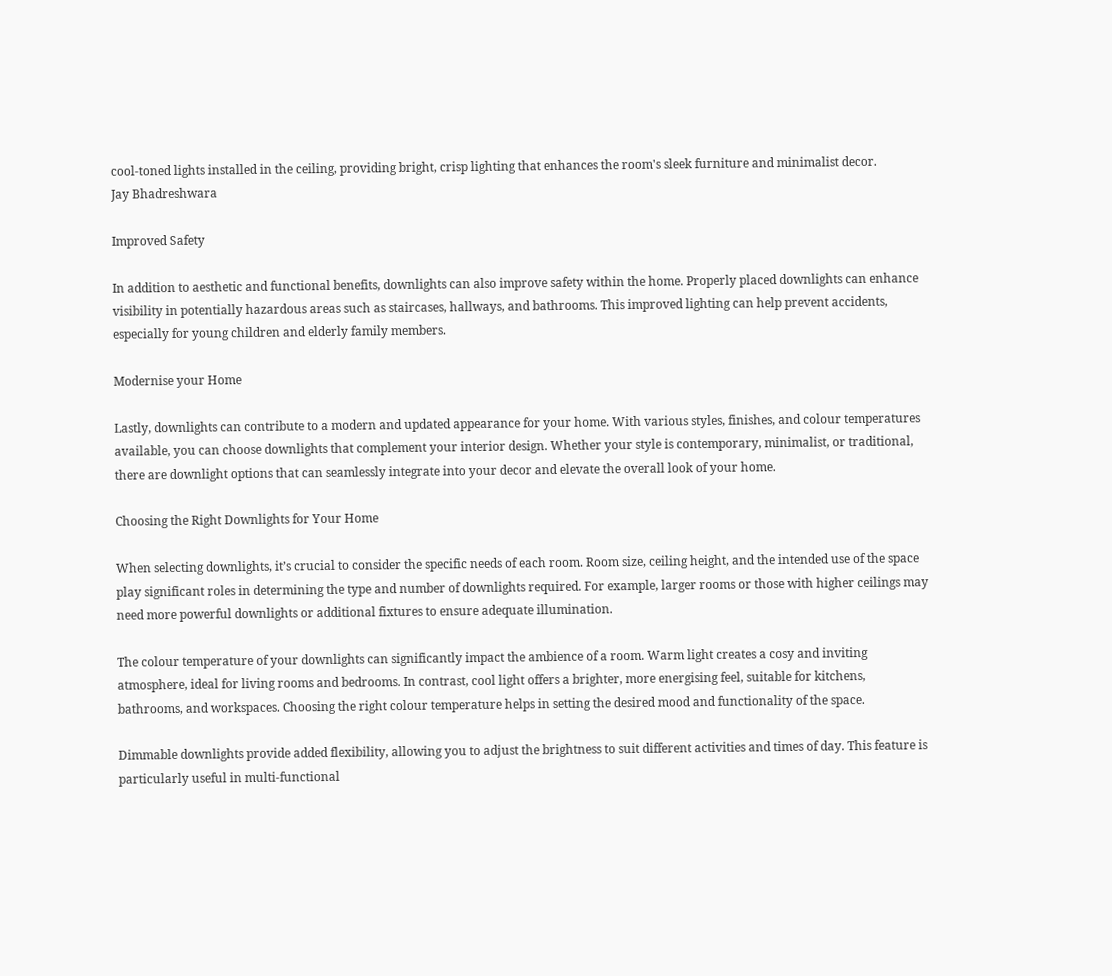cool-toned lights installed in the ceiling, providing bright, crisp lighting that enhances the room's sleek furniture and minimalist decor.
Jay Bhadreshwara

Improved Safety

In addition to aesthetic and functional benefits, downlights can also improve safety within the home. Properly placed downlights can enhance visibility in potentially hazardous areas such as staircases, hallways, and bathrooms. This improved lighting can help prevent accidents, especially for young children and elderly family members.

Modernise your Home

Lastly, downlights can contribute to a modern and updated appearance for your home. With various styles, finishes, and colour temperatures available, you can choose downlights that complement your interior design. Whether your style is contemporary, minimalist, or traditional, there are downlight options that can seamlessly integrate into your decor and elevate the overall look of your home.

Choosing the Right Downlights for Your Home

When selecting downlights, it’s crucial to consider the specific needs of each room. Room size, ceiling height, and the intended use of the space play significant roles in determining the type and number of downlights required. For example, larger rooms or those with higher ceilings may need more powerful downlights or additional fixtures to ensure adequate illumination.

The colour temperature of your downlights can significantly impact the ambience of a room. Warm light creates a cosy and inviting atmosphere, ideal for living rooms and bedrooms. In contrast, cool light offers a brighter, more energising feel, suitable for kitchens, bathrooms, and workspaces. Choosing the right colour temperature helps in setting the desired mood and functionality of the space.

Dimmable downlights provide added flexibility, allowing you to adjust the brightness to suit different activities and times of day. This feature is particularly useful in multi-functional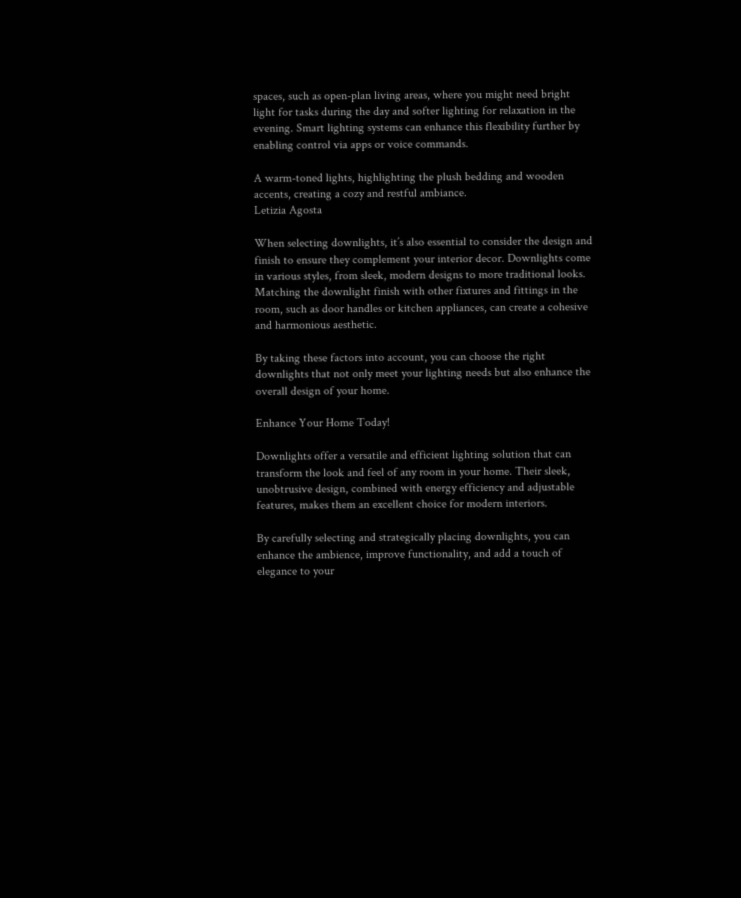spaces, such as open-plan living areas, where you might need bright light for tasks during the day and softer lighting for relaxation in the evening. Smart lighting systems can enhance this flexibility further by enabling control via apps or voice commands.

A warm-toned lights, highlighting the plush bedding and wooden accents, creating a cozy and restful ambiance.
Letizia Agosta

When selecting downlights, it’s also essential to consider the design and finish to ensure they complement your interior decor. Downlights come in various styles, from sleek, modern designs to more traditional looks. Matching the downlight finish with other fixtures and fittings in the room, such as door handles or kitchen appliances, can create a cohesive and harmonious aesthetic.

By taking these factors into account, you can choose the right downlights that not only meet your lighting needs but also enhance the overall design of your home.

Enhance Your Home Today!

Downlights offer a versatile and efficient lighting solution that can transform the look and feel of any room in your home. Their sleek, unobtrusive design, combined with energy efficiency and adjustable features, makes them an excellent choice for modern interiors.

By carefully selecting and strategically placing downlights, you can enhance the ambience, improve functionality, and add a touch of elegance to your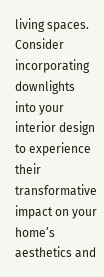living spaces. Consider incorporating downlights into your interior design to experience their transformative impact on your home’s aesthetics and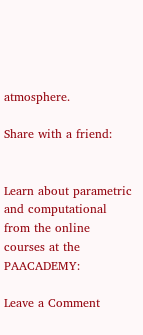atmosphere.

Share with a friend:


Learn about parametric and computational from the online courses at the PAACADEMY:

Leave a Comment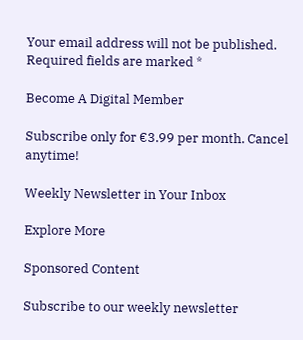Your email address will not be published. Required fields are marked *

Become A Digital Member

Subscribe only for €3.99 per month. Cancel anytime!

Weekly Newsletter in Your Inbox

Explore More

Sponsored Content

Subscribe to our weekly newsletter